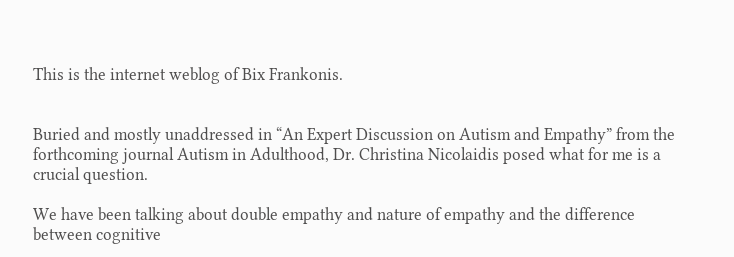This is the internet weblog of Bix Frankonis.


Buried and mostly unaddressed in “An Expert Discussion on Autism and Empathy” from the forthcoming journal Autism in Adulthood, Dr. Christina Nicolaidis posed what for me is a crucial question.

We have been talking about double empathy and nature of empathy and the difference between cognitive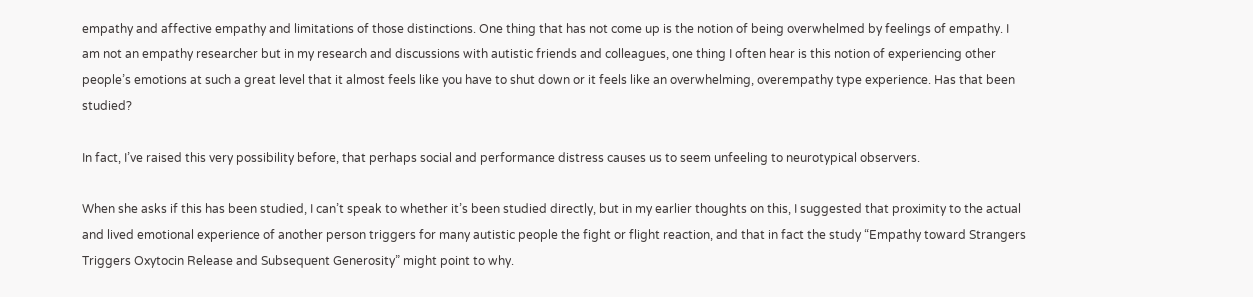empathy and affective empathy and limitations of those distinctions. One thing that has not come up is the notion of being overwhelmed by feelings of empathy. I am not an empathy researcher but in my research and discussions with autistic friends and colleagues, one thing I often hear is this notion of experiencing other people’s emotions at such a great level that it almost feels like you have to shut down or it feels like an overwhelming, overempathy type experience. Has that been studied?

In fact, I’ve raised this very possibility before, that perhaps social and performance distress causes us to seem unfeeling to neurotypical observers.

When she asks if this has been studied, I can’t speak to whether it’s been studied directly, but in my earlier thoughts on this, I suggested that proximity to the actual and lived emotional experience of another person triggers for many autistic people the fight or flight reaction, and that in fact the study “Empathy toward Strangers Triggers Oxytocin Release and Subsequent Generosity” might point to why.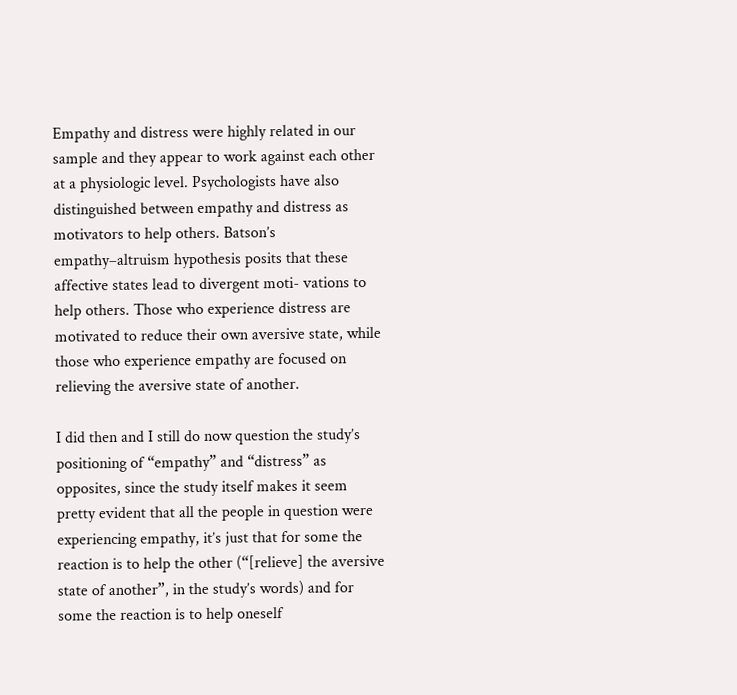Empathy and distress were highly related in our sample and they appear to work against each other at a physiologic level. Psychologists have also distinguished between empathy and distress as motivators to help others. Batson’s empathy–altruism hypothesis posits that these affective states lead to divergent moti- vations to help others. Those who experience distress are motivated to reduce their own aversive state, while those who experience empathy are focused on relieving the aversive state of another.

I did then and I still do now question the study’s positioning of “empathy” and “distress” as opposites, since the study itself makes it seem pretty evident that all the people in question were experiencing empathy, it’s just that for some the reaction is to help the other (“[relieve] the aversive state of another”, in the study’s words) and for some the reaction is to help oneself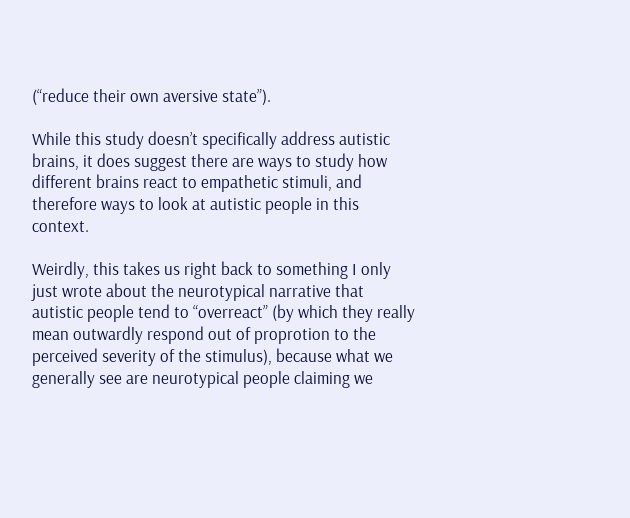(“reduce their own aversive state”).

While this study doesn’t specifically address autistic brains, it does suggest there are ways to study how different brains react to empathetic stimuli, and therefore ways to look at autistic people in this context.

Weirdly, this takes us right back to something I only just wrote about the neurotypical narrative that autistic people tend to “overreact” (by which they really mean outwardly respond out of proprotion to the perceived severity of the stimulus), because what we generally see are neurotypical people claiming we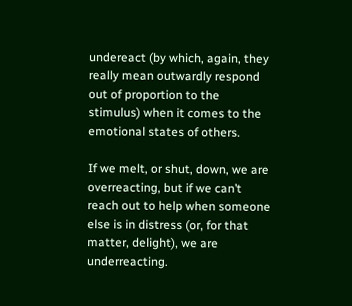undereact (by which, again, they really mean outwardly respond out of proportion to the stimulus) when it comes to the emotional states of others.

If we melt, or shut, down, we are overreacting, but if we can’t reach out to help when someone else is in distress (or, for that matter, delight), we are underreacting.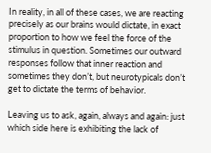In reality, in all of these cases, we are reacting precisely as our brains would dictate, in exact proportion to how we feel the force of the stimulus in question. Sometimes our outward responses follow that inner reaction and sometimes they don’t, but neurotypicals don’t get to dictate the terms of behavior.

Leaving us to ask, again, always and again: just which side here is exhibiting the lack of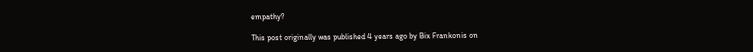empathy?

This post originally was published 4 years ago by Bix Frankonis on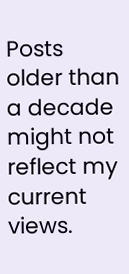Posts older than a decade might not reflect my current views.